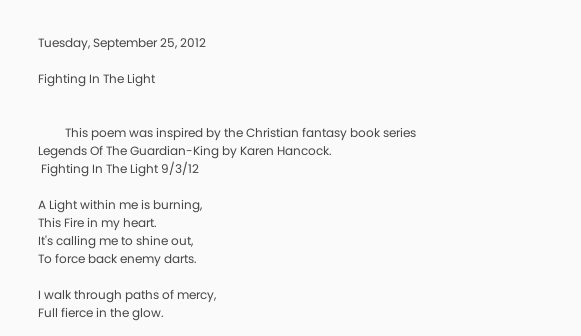Tuesday, September 25, 2012

Fighting In The Light


         This poem was inspired by the Christian fantasy book series Legends Of The Guardian-King by Karen Hancock.
 Fighting In The Light 9/3/12

A Light within me is burning,
This Fire in my heart.
It's calling me to shine out,
To force back enemy darts.

I walk through paths of mercy,
Full fierce in the glow.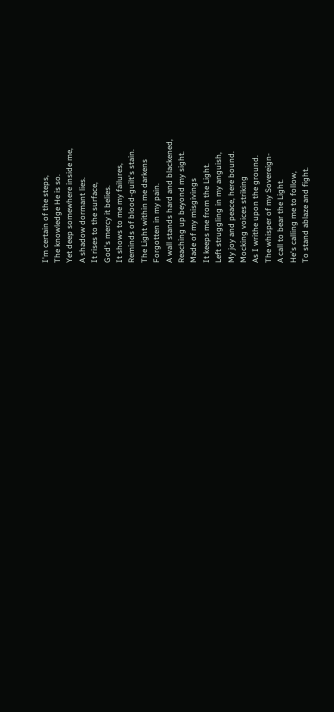I'm certain of the steps,
The knowledge He is so.
Yet deep somewhere inside me,
A shadow dormant lies.
It rises to the surface,
God's mercy it belies.
It shows to me my failures,
Reminds of blood-guilt's stain.
The Light within me darkens
Forgotten in my pain.
A wall stands hard and blackened,
Reaching up beyond my sight.
Made of my misgivings
It keeps me from the Light.
Left struggling in my anguish,
My joy and peace, here bound.
Mocking voices striking
As I writhe upon the ground.
The whisper of my Sovereign-
A call to bear the Light.
He's calling me to follow,
To stand ablaze and fight.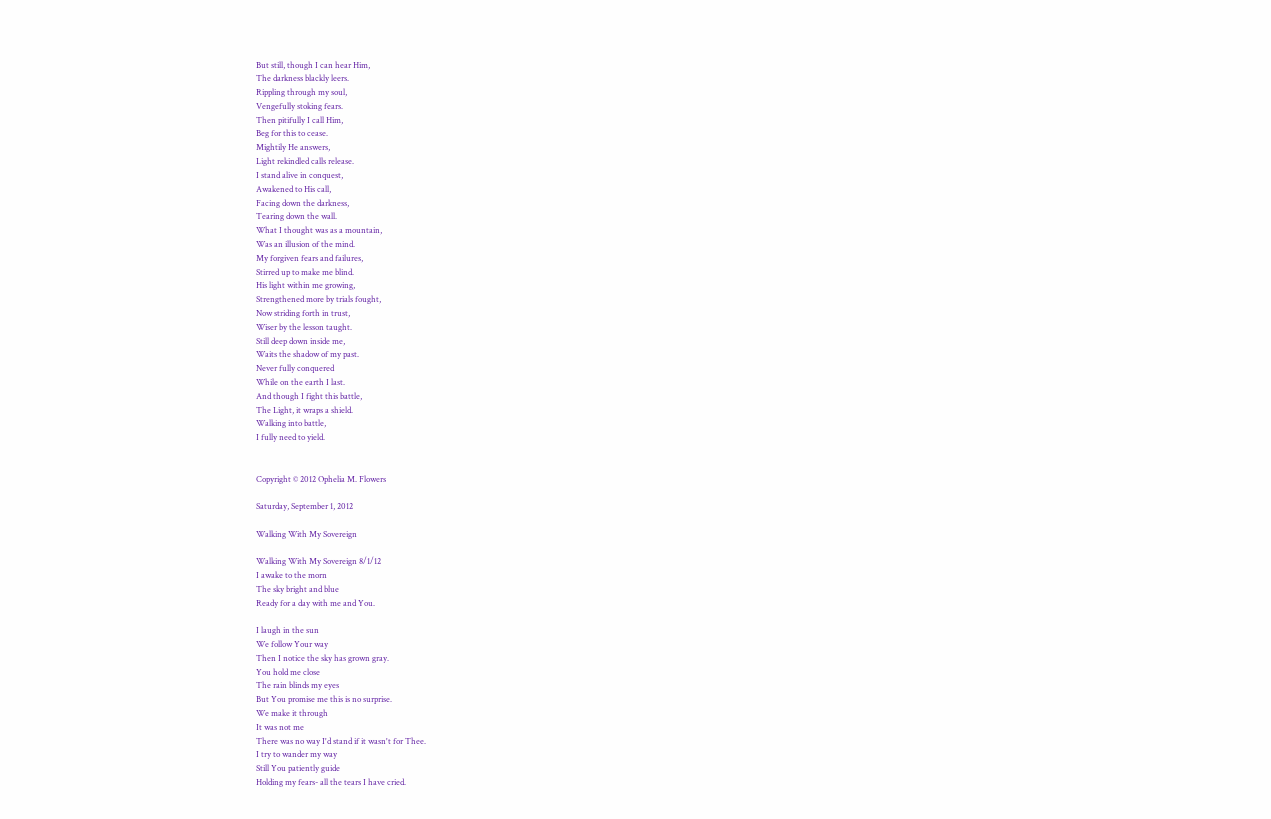But still, though I can hear Him,
The darkness blackly leers.
Rippling through my soul,
Vengefully stoking fears.
Then pitifully I call Him,
Beg for this to cease.
Mightily He answers,
Light rekindled calls release.
I stand alive in conquest,
Awakened to His call,
Facing down the darkness,
Tearing down the wall.
What I thought was as a mountain,
Was an illusion of the mind.
My forgiven fears and failures,
Stirred up to make me blind.
His light within me growing,
Strengthened more by trials fought,
Now striding forth in trust,
Wiser by the lesson taught.
Still deep down inside me,
Waits the shadow of my past.
Never fully conquered
While on the earth I last.
And though I fight this battle,
The Light, it wraps a shield.
Walking into battle,
I fully need to yield.


Copyright © 2012 Ophelia M. Flowers

Saturday, September 1, 2012

Walking With My Sovereign

Walking With My Sovereign 8/1/12
I awake to the morn
The sky bright and blue
Ready for a day with me and You.

I laugh in the sun
We follow Your way
Then I notice the sky has grown gray.
You hold me close
The rain blinds my eyes
But You promise me this is no surprise.
We make it through
It was not me
There was no way I'd stand if it wasn't for Thee.
I try to wander my way
Still You patiently guide
Holding my fears- all the tears I have cried.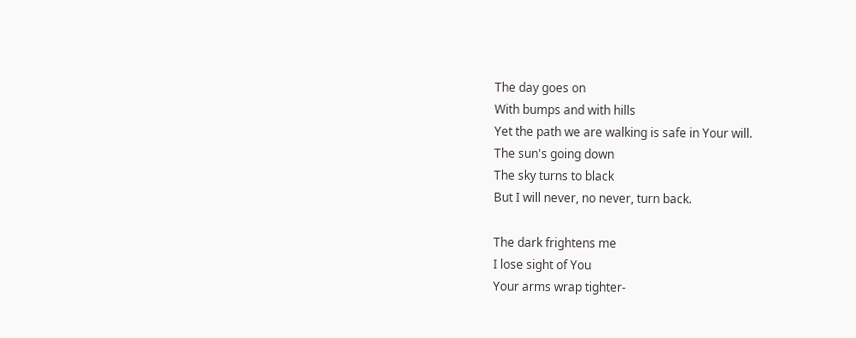The day goes on
With bumps and with hills
Yet the path we are walking is safe in Your will.
The sun's going down
The sky turns to black
But I will never, no never, turn back.

The dark frightens me
I lose sight of You
Your arms wrap tighter-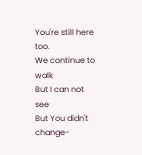You're still here too.
We continue to walk
But I can not see
But You didn't change-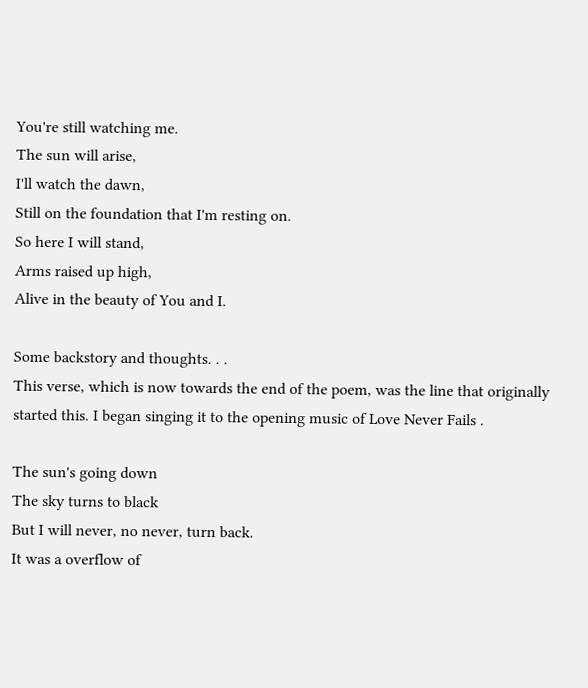You're still watching me.
The sun will arise,
I'll watch the dawn,
Still on the foundation that I'm resting on.
So here I will stand,
Arms raised up high,
Alive in the beauty of You and I.

Some backstory and thoughts. . .
This verse, which is now towards the end of the poem, was the line that originally started this. I began singing it to the opening music of Love Never Fails .

The sun's going down
The sky turns to black
But I will never, no never, turn back.
It was a overflow of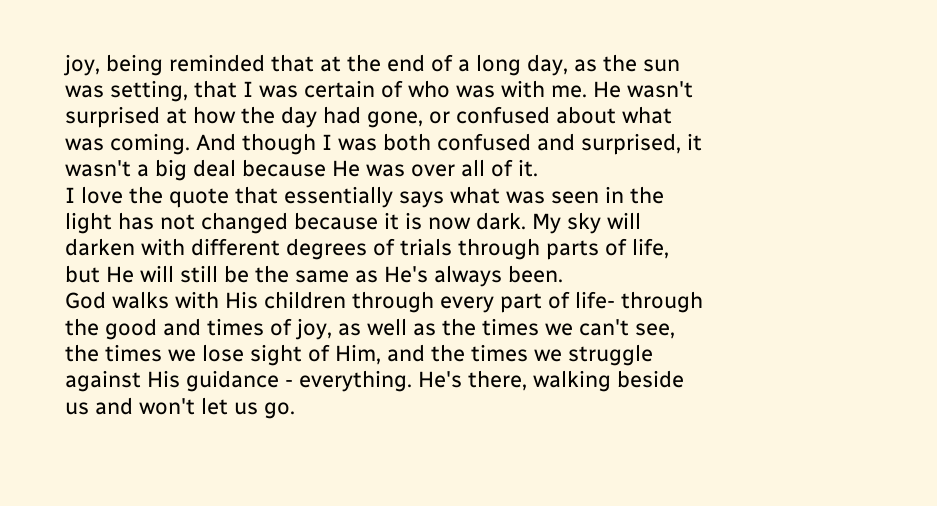joy, being reminded that at the end of a long day, as the sun was setting, that I was certain of who was with me. He wasn't surprised at how the day had gone, or confused about what was coming. And though I was both confused and surprised, it wasn't a big deal because He was over all of it.
I love the quote that essentially says what was seen in the light has not changed because it is now dark. My sky will darken with different degrees of trials through parts of life, but He will still be the same as He's always been.
God walks with His children through every part of life- through the good and times of joy, as well as the times we can't see, the times we lose sight of Him, and the times we struggle against His guidance - everything. He's there, walking beside us and won't let us go.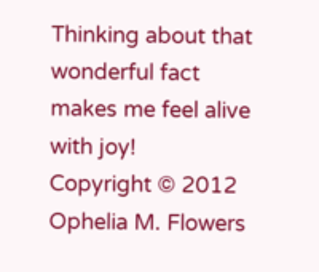Thinking about that wonderful fact makes me feel alive with joy!
Copyright © 2012 Ophelia M. Flowers